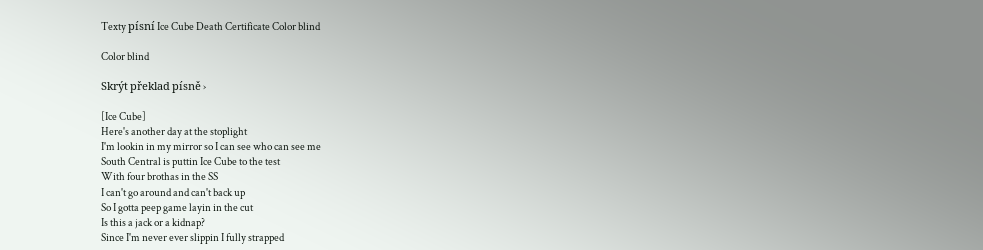Texty písní Ice Cube Death Certificate Color blind

Color blind

Skrýt překlad písně ›

[Ice Cube]
Here's another day at the stoplight
I'm lookin in my mirror so I can see who can see me
South Central is puttin Ice Cube to the test
With four brothas in the SS
I can't go around and can't back up
So I gotta peep game layin in the cut
Is this a jack or a kidnap?
Since I'm never ever slippin I fully strapped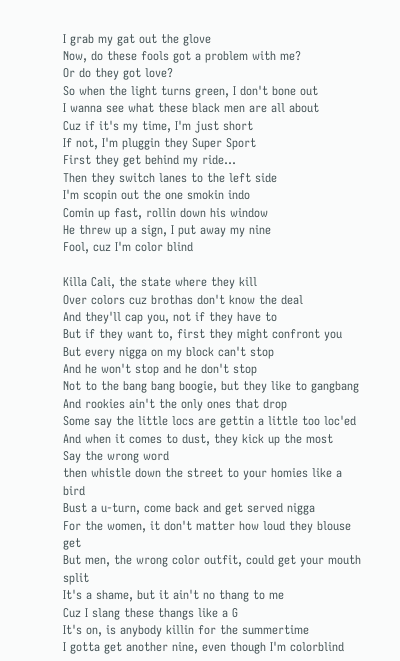I grab my gat out the glove
Now, do these fools got a problem with me?
Or do they got love?
So when the light turns green, I don't bone out
I wanna see what these black men are all about
Cuz if it's my time, I'm just short
If not, I'm pluggin they Super Sport
First they get behind my ride...
Then they switch lanes to the left side
I'm scopin out the one smokin indo
Comin up fast, rollin down his window
He threw up a sign, I put away my nine
Fool, cuz I'm color blind

Killa Cali, the state where they kill
Over colors cuz brothas don't know the deal
And they'll cap you, not if they have to
But if they want to, first they might confront you
But every nigga on my block can't stop
And he won't stop and he don't stop
Not to the bang bang boogie, but they like to gangbang
And rookies ain't the only ones that drop
Some say the little locs are gettin a little too loc'ed
And when it comes to dust, they kick up the most
Say the wrong word
then whistle down the street to your homies like a bird
Bust a u-turn, come back and get served nigga
For the women, it don't matter how loud they blouse get
But men, the wrong color outfit, could get your mouth split
It's a shame, but it ain't no thang to me
Cuz I slang these thangs like a G
It's on, is anybody killin for the summertime
I gotta get another nine, even though I'm colorblind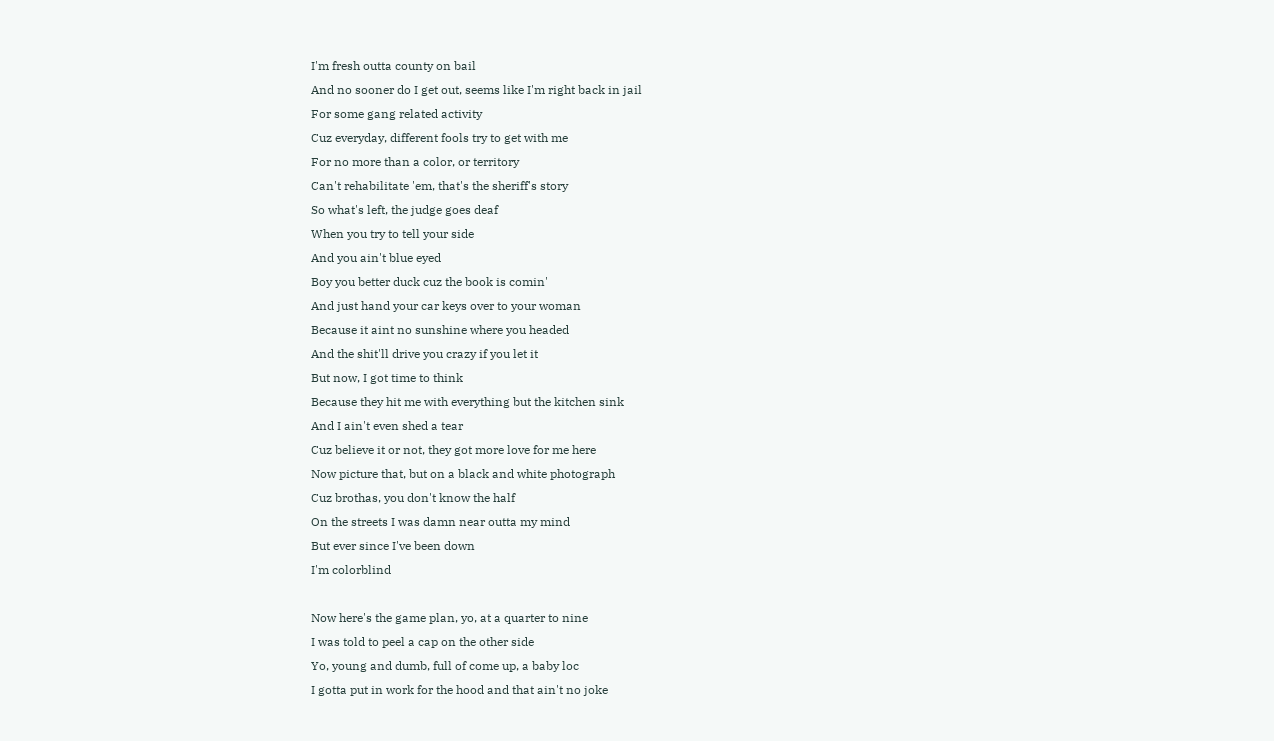I'm fresh outta county on bail
And no sooner do I get out, seems like I'm right back in jail
For some gang related activity
Cuz everyday, different fools try to get with me
For no more than a color, or territory
Can't rehabilitate 'em, that's the sheriff's story
So what's left, the judge goes deaf
When you try to tell your side
And you ain't blue eyed
Boy you better duck cuz the book is comin'
And just hand your car keys over to your woman
Because it aint no sunshine where you headed
And the shit'll drive you crazy if you let it
But now, I got time to think
Because they hit me with everything but the kitchen sink
And I ain't even shed a tear
Cuz believe it or not, they got more love for me here
Now picture that, but on a black and white photograph
Cuz brothas, you don't know the half
On the streets I was damn near outta my mind
But ever since I've been down
I'm colorblind

Now here's the game plan, yo, at a quarter to nine
I was told to peel a cap on the other side
Yo, young and dumb, full of come up, a baby loc
I gotta put in work for the hood and that ain't no joke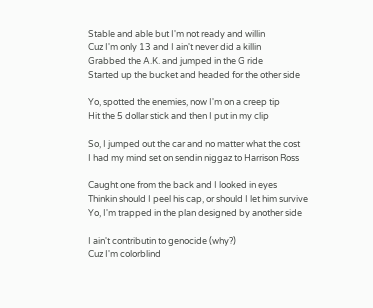Stable and able but I'm not ready and willin
Cuz I'm only 13 and I ain't never did a killin
Grabbed the A.K. and jumped in the G ride
Started up the bucket and headed for the other side

Yo, spotted the enemies, now I'm on a creep tip
Hit the 5 dollar stick and then I put in my clip

So, I jumped out the car and no matter what the cost
I had my mind set on sendin niggaz to Harrison Ross

Caught one from the back and I looked in eyes
Thinkin should I peel his cap, or should I let him survive
Yo, I'm trapped in the plan designed by another side

I ain't contributin to genocide (why?)
Cuz I'm colorblind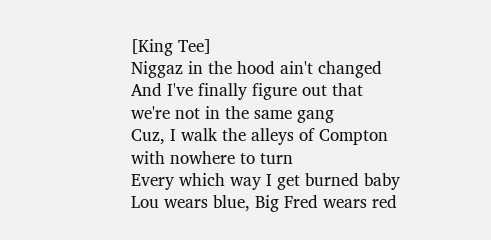[King Tee]
Niggaz in the hood ain't changed
And I've finally figure out that we're not in the same gang
Cuz, I walk the alleys of Compton with nowhere to turn
Every which way I get burned baby
Lou wears blue, Big Fred wears red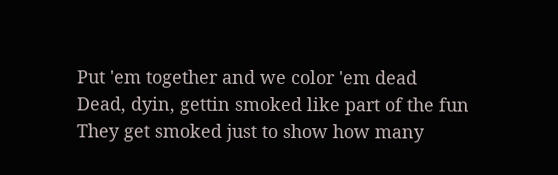Put 'em together and we color 'em dead
Dead, dyin, gettin smoked like part of the fun
They get smoked just to show how many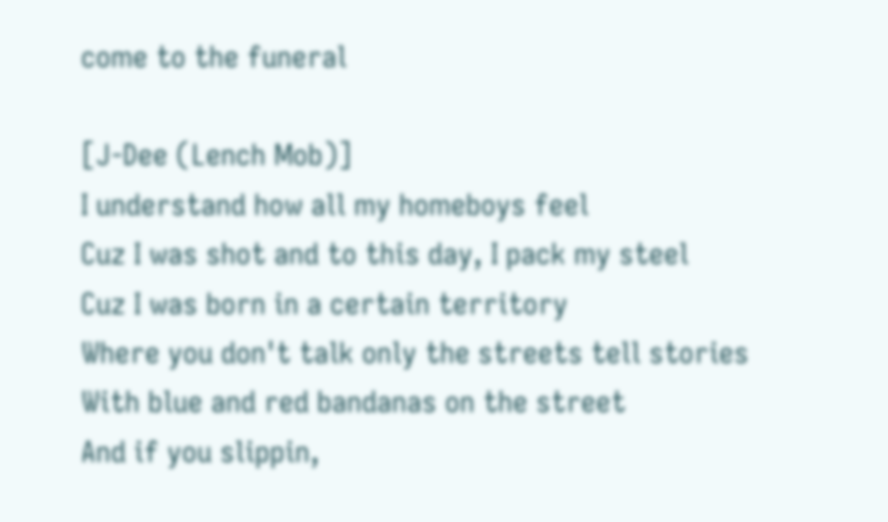come to the funeral

[J-Dee (Lench Mob)]
I understand how all my homeboys feel
Cuz I was shot and to this day, I pack my steel
Cuz I was born in a certain territory
Where you don't talk only the streets tell stories
With blue and red bandanas on the street
And if you slippin,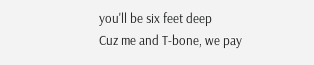you'll be six feet deep
Cuz me and T-bone, we pay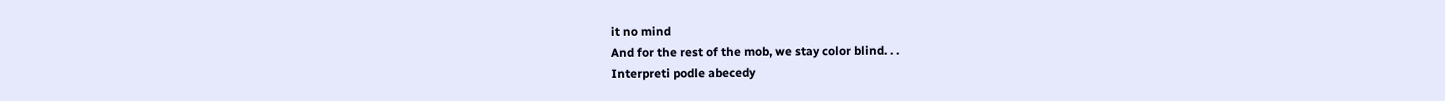it no mind
And for the rest of the mob, we stay color blind. . .
Interpreti podle abecedy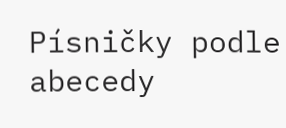Písničky podle abecedy